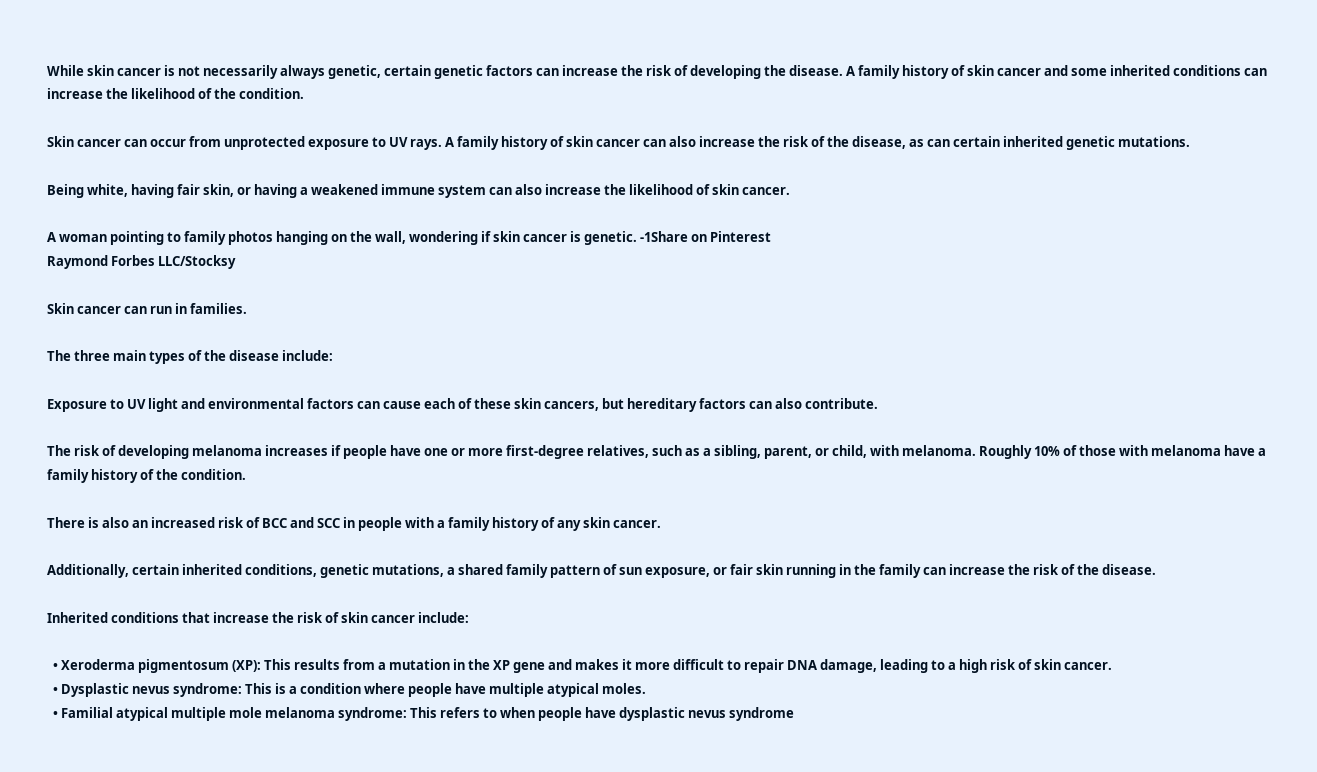While skin cancer is not necessarily always genetic, certain genetic factors can increase the risk of developing the disease. A family history of skin cancer and some inherited conditions can increase the likelihood of the condition.

Skin cancer can occur from unprotected exposure to UV rays. A family history of skin cancer can also increase the risk of the disease, as can certain inherited genetic mutations.

Being white, having fair skin, or having a weakened immune system can also increase the likelihood of skin cancer.

A woman pointing to family photos hanging on the wall, wondering if skin cancer is genetic. -1Share on Pinterest
Raymond Forbes LLC/Stocksy

Skin cancer can run in families.

The three main types of the disease include:

Exposure to UV light and environmental factors can cause each of these skin cancers, but hereditary factors can also contribute.

The risk of developing melanoma increases if people have one or more first-degree relatives, such as a sibling, parent, or child, with melanoma. Roughly 10% of those with melanoma have a family history of the condition.

There is also an increased risk of BCC and SCC in people with a family history of any skin cancer.

Additionally, certain inherited conditions, genetic mutations, a shared family pattern of sun exposure, or fair skin running in the family can increase the risk of the disease.

Inherited conditions that increase the risk of skin cancer include:

  • Xeroderma pigmentosum (XP): This results from a mutation in the XP gene and makes it more difficult to repair DNA damage, leading to a high risk of skin cancer.
  • Dysplastic nevus syndrome: This is a condition where people have multiple atypical moles.
  • Familial atypical multiple mole melanoma syndrome: This refers to when people have dysplastic nevus syndrome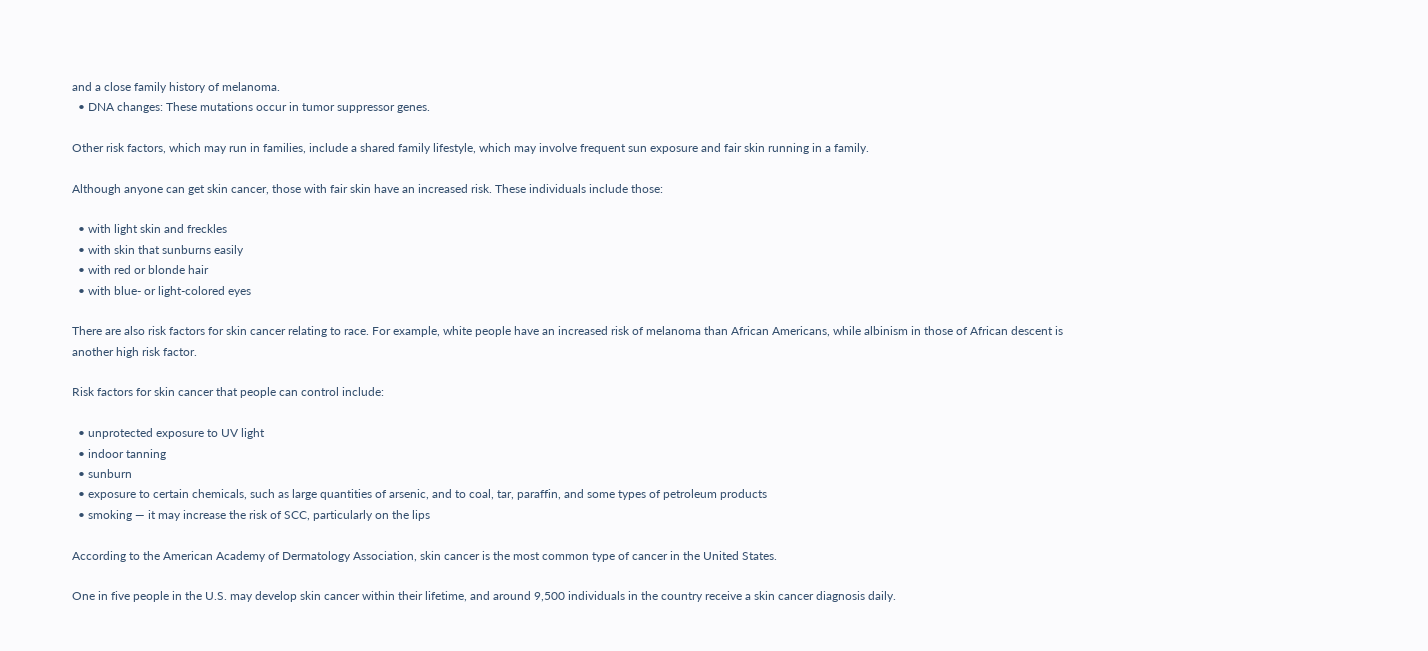and a close family history of melanoma.
  • DNA changes: These mutations occur in tumor suppressor genes.

Other risk factors, which may run in families, include a shared family lifestyle, which may involve frequent sun exposure and fair skin running in a family.

Although anyone can get skin cancer, those with fair skin have an increased risk. These individuals include those:

  • with light skin and freckles
  • with skin that sunburns easily
  • with red or blonde hair
  • with blue- or light-colored eyes

There are also risk factors for skin cancer relating to race. For example, white people have an increased risk of melanoma than African Americans, while albinism in those of African descent is another high risk factor.

Risk factors for skin cancer that people can control include:

  • unprotected exposure to UV light
  • indoor tanning
  • sunburn
  • exposure to certain chemicals, such as large quantities of arsenic, and to coal, tar, paraffin, and some types of petroleum products
  • smoking — it may increase the risk of SCC, particularly on the lips

According to the American Academy of Dermatology Association, skin cancer is the most common type of cancer in the United States.

One in five people in the U.S. may develop skin cancer within their lifetime, and around 9,500 individuals in the country receive a skin cancer diagnosis daily.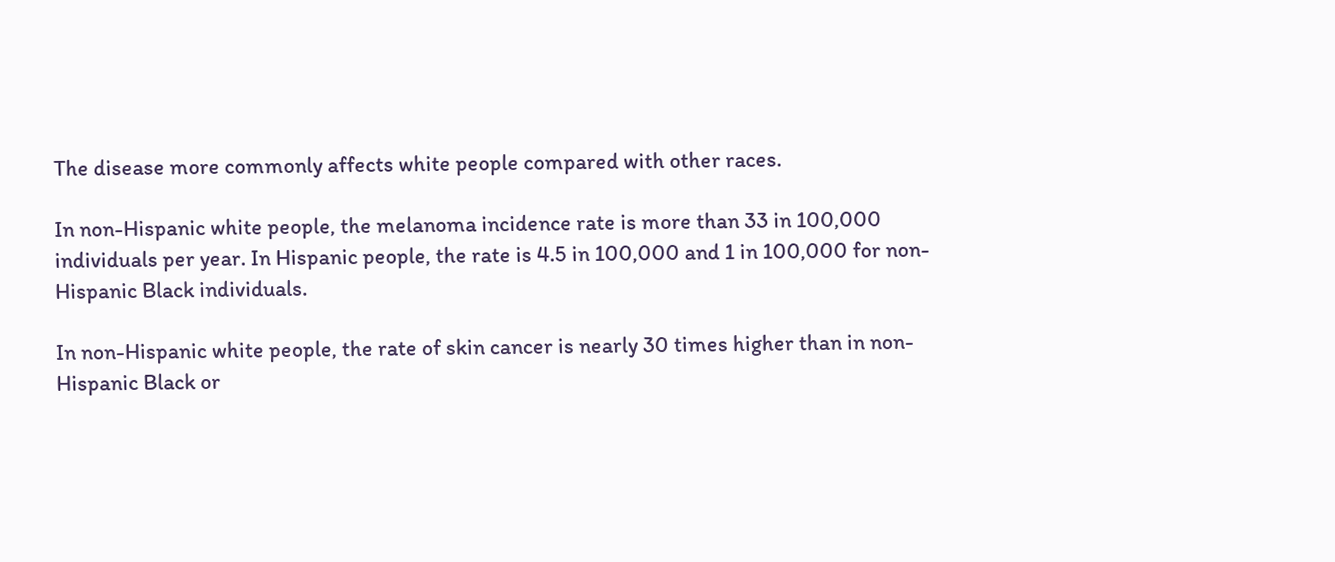The disease more commonly affects white people compared with other races.

In non-Hispanic white people, the melanoma incidence rate is more than 33 in 100,000 individuals per year. In Hispanic people, the rate is 4.5 in 100,000 and 1 in 100,000 for non-Hispanic Black individuals.

In non-Hispanic white people, the rate of skin cancer is nearly 30 times higher than in non-Hispanic Black or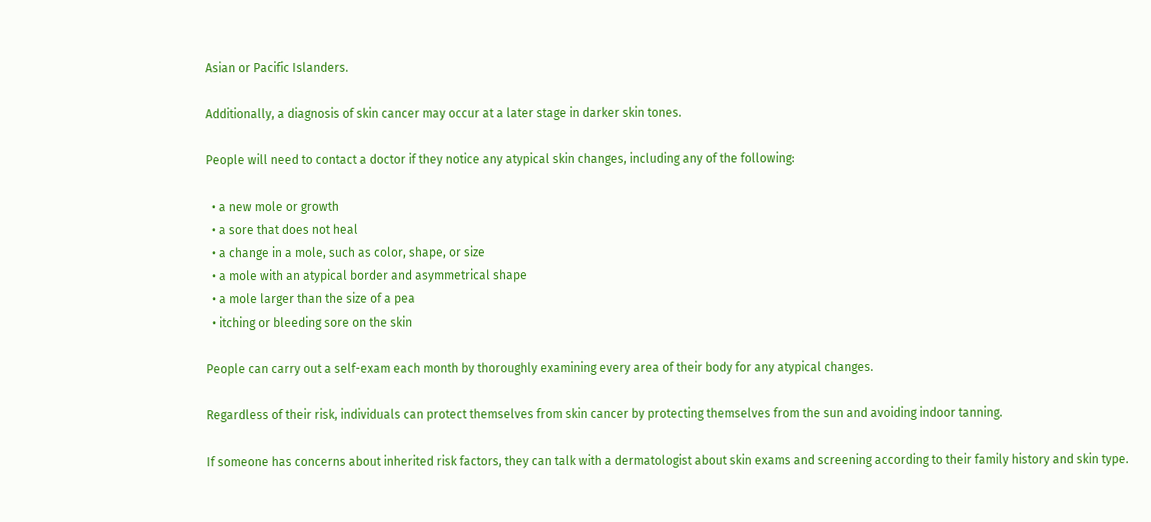Asian or Pacific Islanders.

Additionally, a diagnosis of skin cancer may occur at a later stage in darker skin tones.

People will need to contact a doctor if they notice any atypical skin changes, including any of the following:

  • a new mole or growth
  • a sore that does not heal
  • a change in a mole, such as color, shape, or size
  • a mole with an atypical border and asymmetrical shape
  • a mole larger than the size of a pea
  • itching or bleeding sore on the skin

People can carry out a self-exam each month by thoroughly examining every area of their body for any atypical changes.

Regardless of their risk, individuals can protect themselves from skin cancer by protecting themselves from the sun and avoiding indoor tanning.

If someone has concerns about inherited risk factors, they can talk with a dermatologist about skin exams and screening according to their family history and skin type.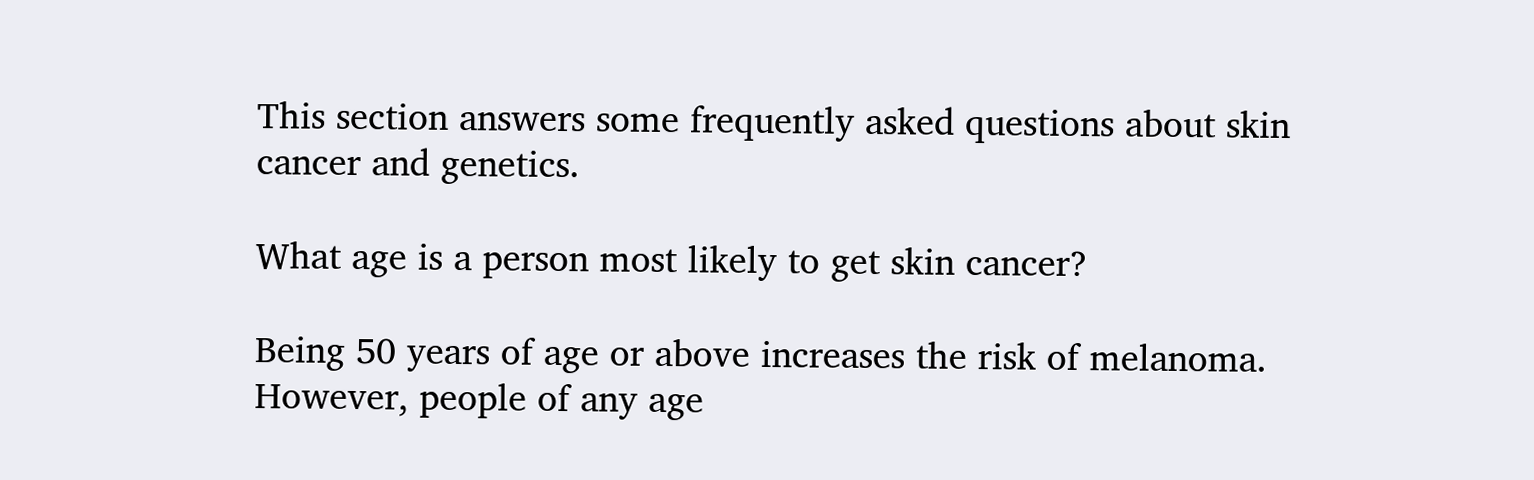This section answers some frequently asked questions about skin cancer and genetics.

What age is a person most likely to get skin cancer?

Being 50 years of age or above increases the risk of melanoma. However, people of any age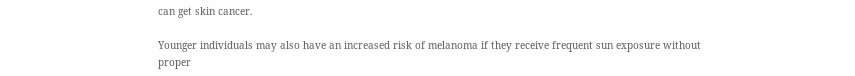can get skin cancer.

Younger individuals may also have an increased risk of melanoma if they receive frequent sun exposure without proper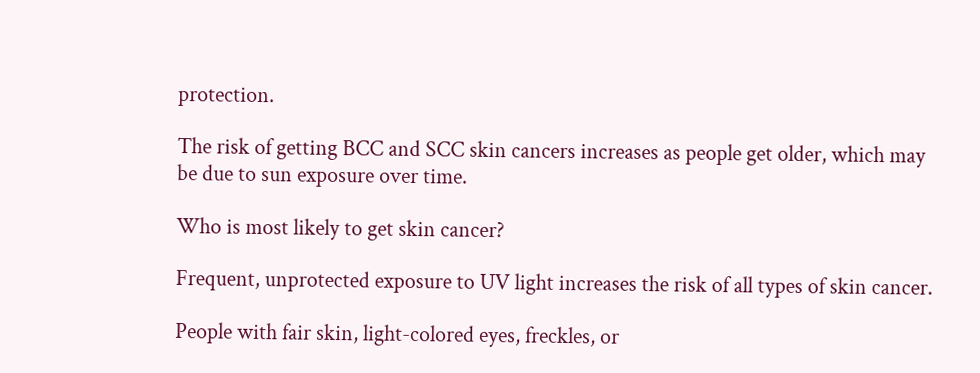protection.

The risk of getting BCC and SCC skin cancers increases as people get older, which may be due to sun exposure over time.

Who is most likely to get skin cancer?

Frequent, unprotected exposure to UV light increases the risk of all types of skin cancer.

People with fair skin, light-colored eyes, freckles, or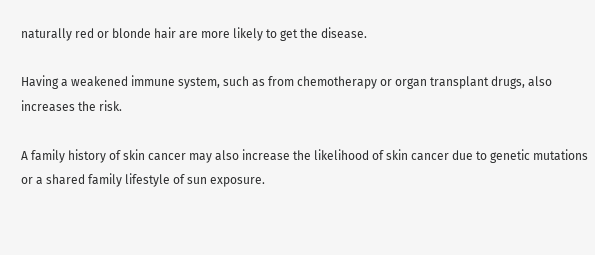naturally red or blonde hair are more likely to get the disease.

Having a weakened immune system, such as from chemotherapy or organ transplant drugs, also increases the risk.

A family history of skin cancer may also increase the likelihood of skin cancer due to genetic mutations or a shared family lifestyle of sun exposure.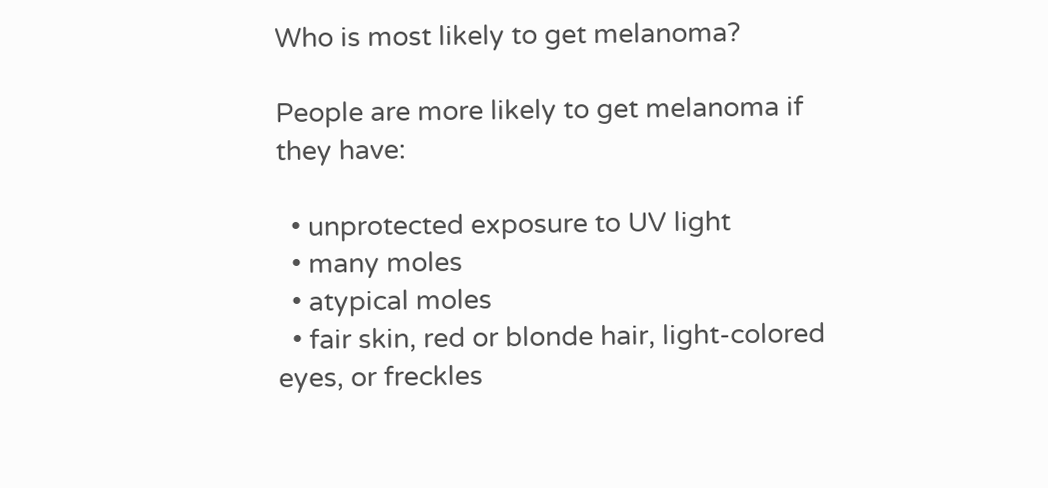Who is most likely to get melanoma?

People are more likely to get melanoma if they have:

  • unprotected exposure to UV light
  • many moles
  • atypical moles
  • fair skin, red or blonde hair, light-colored eyes, or freckles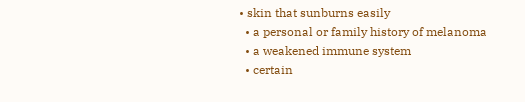• skin that sunburns easily
  • a personal or family history of melanoma
  • a weakened immune system
  • certain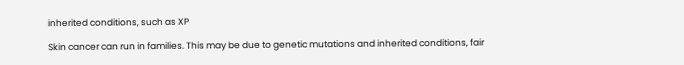inherited conditions, such as XP

Skin cancer can run in families. This may be due to genetic mutations and inherited conditions, fair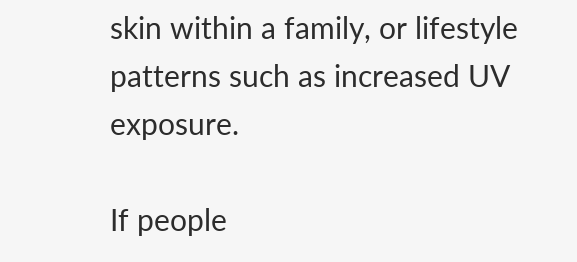skin within a family, or lifestyle patterns such as increased UV exposure.

If people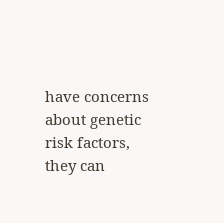have concerns about genetic risk factors, they can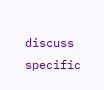discuss specific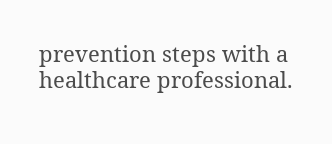prevention steps with a healthcare professional.